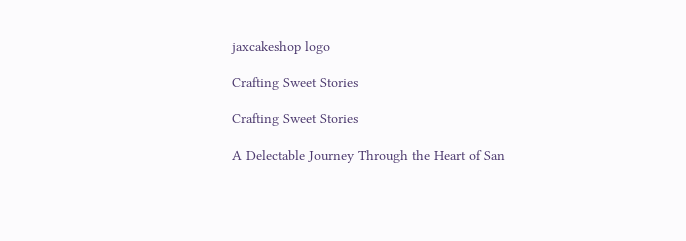jaxcakeshop logo

Crafting Sweet Stories

Crafting Sweet Stories

A Delectable Journey Through the Heart of San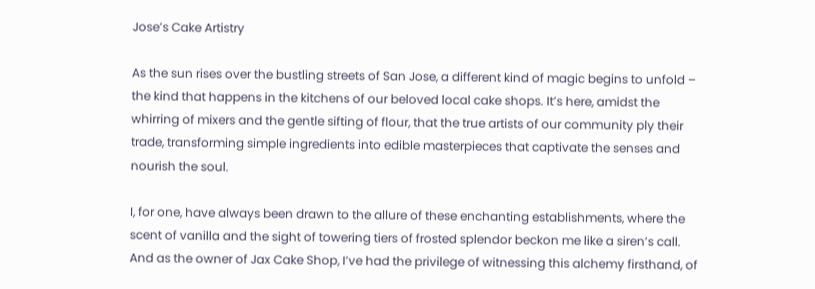Jose’s Cake Artistry

As the sun rises over the bustling streets of San Jose, a different kind of magic begins to unfold – the kind that happens in the kitchens of our beloved local cake shops. It’s here, amidst the whirring of mixers and the gentle sifting of flour, that the true artists of our community ply their trade, transforming simple ingredients into edible masterpieces that captivate the senses and nourish the soul.

I, for one, have always been drawn to the allure of these enchanting establishments, where the scent of vanilla and the sight of towering tiers of frosted splendor beckon me like a siren’s call. And as the owner of Jax Cake Shop, I’ve had the privilege of witnessing this alchemy firsthand, of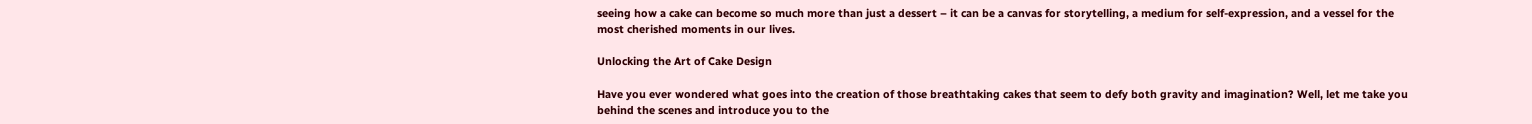seeing how a cake can become so much more than just a dessert – it can be a canvas for storytelling, a medium for self-expression, and a vessel for the most cherished moments in our lives.

Unlocking the Art of Cake Design

Have you ever wondered what goes into the creation of those breathtaking cakes that seem to defy both gravity and imagination? Well, let me take you behind the scenes and introduce you to the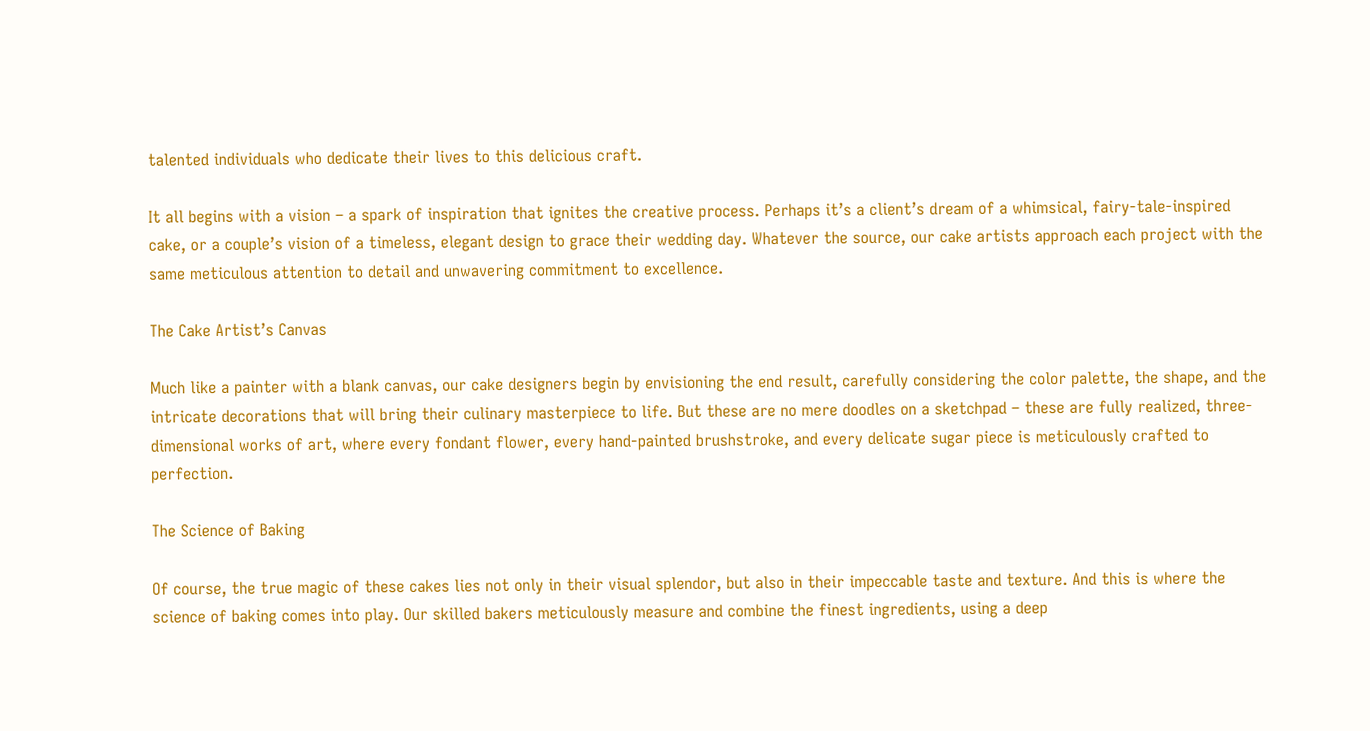talented individuals who dedicate their lives to this delicious craft.

It all begins with a vision – a spark of inspiration that ignites the creative process. Perhaps it’s a client’s dream of a whimsical, fairy-tale-inspired cake, or a couple’s vision of a timeless, elegant design to grace their wedding day. Whatever the source, our cake artists approach each project with the same meticulous attention to detail and unwavering commitment to excellence.

The Cake Artist’s Canvas

Much like a painter with a blank canvas, our cake designers begin by envisioning the end result, carefully considering the color palette, the shape, and the intricate decorations that will bring their culinary masterpiece to life. But these are no mere doodles on a sketchpad – these are fully realized, three-dimensional works of art, where every fondant flower, every hand-painted brushstroke, and every delicate sugar piece is meticulously crafted to perfection.

The Science of Baking

Of course, the true magic of these cakes lies not only in their visual splendor, but also in their impeccable taste and texture. And this is where the science of baking comes into play. Our skilled bakers meticulously measure and combine the finest ingredients, using a deep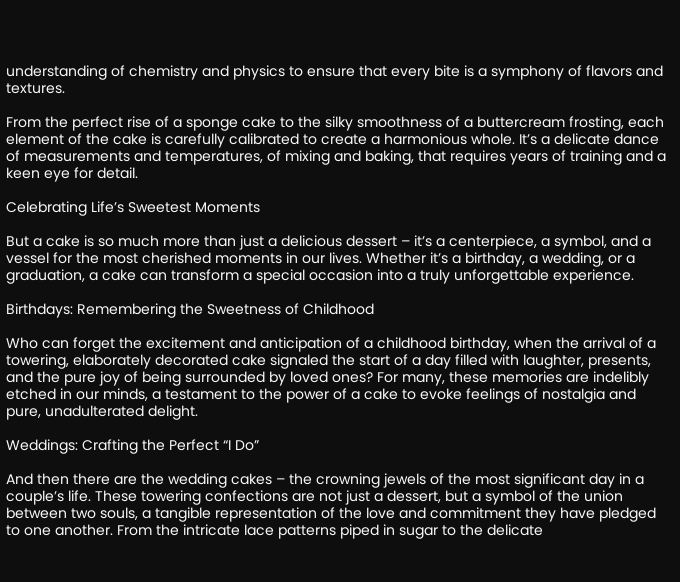understanding of chemistry and physics to ensure that every bite is a symphony of flavors and textures.

From the perfect rise of a sponge cake to the silky smoothness of a buttercream frosting, each element of the cake is carefully calibrated to create a harmonious whole. It’s a delicate dance of measurements and temperatures, of mixing and baking, that requires years of training and a keen eye for detail.

Celebrating Life’s Sweetest Moments

But a cake is so much more than just a delicious dessert – it’s a centerpiece, a symbol, and a vessel for the most cherished moments in our lives. Whether it’s a birthday, a wedding, or a graduation, a cake can transform a special occasion into a truly unforgettable experience.

Birthdays: Remembering the Sweetness of Childhood

Who can forget the excitement and anticipation of a childhood birthday, when the arrival of a towering, elaborately decorated cake signaled the start of a day filled with laughter, presents, and the pure joy of being surrounded by loved ones? For many, these memories are indelibly etched in our minds, a testament to the power of a cake to evoke feelings of nostalgia and pure, unadulterated delight.

Weddings: Crafting the Perfect “I Do”

And then there are the wedding cakes – the crowning jewels of the most significant day in a couple’s life. These towering confections are not just a dessert, but a symbol of the union between two souls, a tangible representation of the love and commitment they have pledged to one another. From the intricate lace patterns piped in sugar to the delicate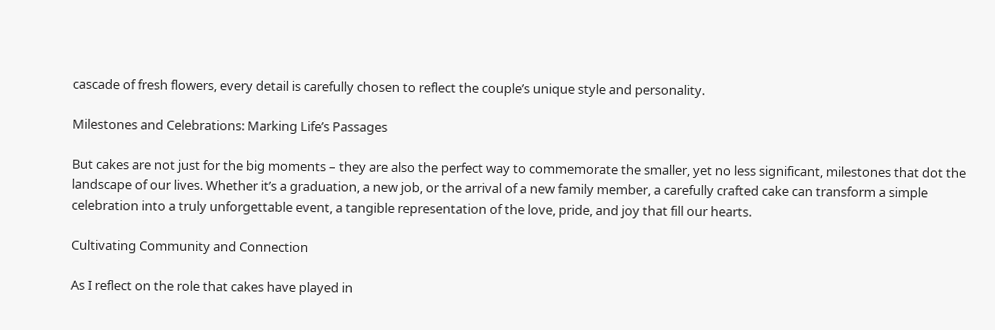cascade of fresh flowers, every detail is carefully chosen to reflect the couple’s unique style and personality.

Milestones and Celebrations: Marking Life’s Passages

But cakes are not just for the big moments – they are also the perfect way to commemorate the smaller, yet no less significant, milestones that dot the landscape of our lives. Whether it’s a graduation, a new job, or the arrival of a new family member, a carefully crafted cake can transform a simple celebration into a truly unforgettable event, a tangible representation of the love, pride, and joy that fill our hearts.

Cultivating Community and Connection

As I reflect on the role that cakes have played in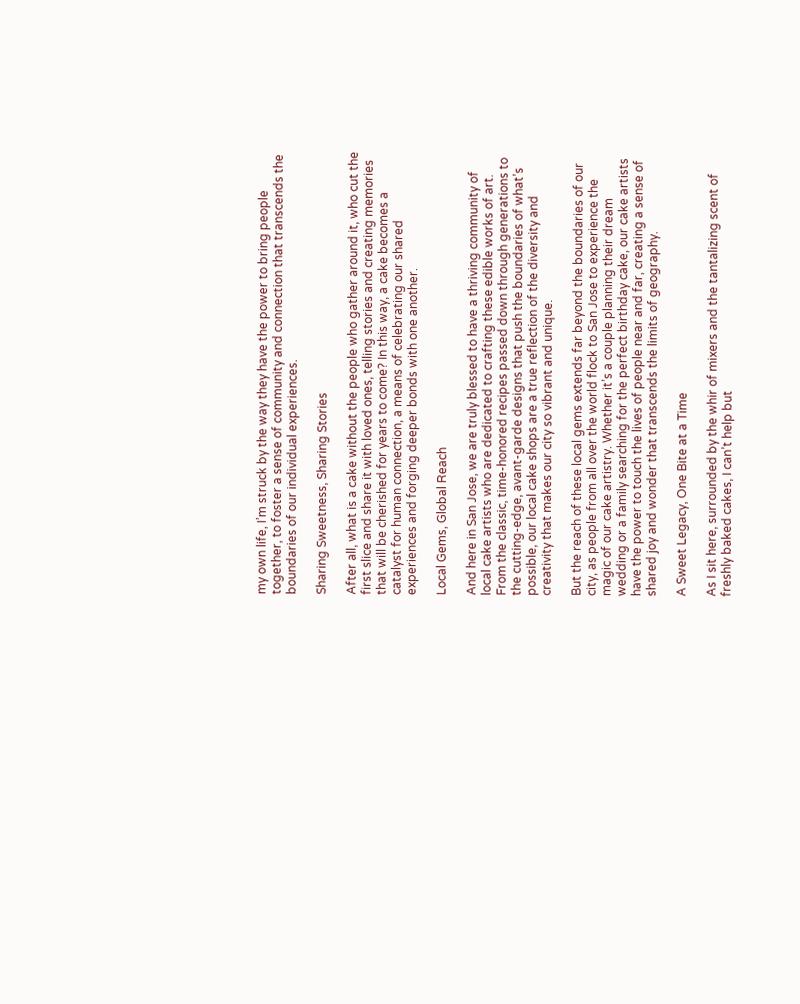my own life, I’m struck by the way they have the power to bring people together, to foster a sense of community and connection that transcends the boundaries of our individual experiences.

Sharing Sweetness, Sharing Stories

After all, what is a cake without the people who gather around it, who cut the first slice and share it with loved ones, telling stories and creating memories that will be cherished for years to come? In this way, a cake becomes a catalyst for human connection, a means of celebrating our shared experiences and forging deeper bonds with one another.

Local Gems, Global Reach

And here in San Jose, we are truly blessed to have a thriving community of local cake artists who are dedicated to crafting these edible works of art. From the classic, time-honored recipes passed down through generations to the cutting-edge, avant-garde designs that push the boundaries of what’s possible, our local cake shops are a true reflection of the diversity and creativity that makes our city so vibrant and unique.

But the reach of these local gems extends far beyond the boundaries of our city, as people from all over the world flock to San Jose to experience the magic of our cake artistry. Whether it’s a couple planning their dream wedding or a family searching for the perfect birthday cake, our cake artists have the power to touch the lives of people near and far, creating a sense of shared joy and wonder that transcends the limits of geography.

A Sweet Legacy, One Bite at a Time

As I sit here, surrounded by the whir of mixers and the tantalizing scent of freshly baked cakes, I can’t help but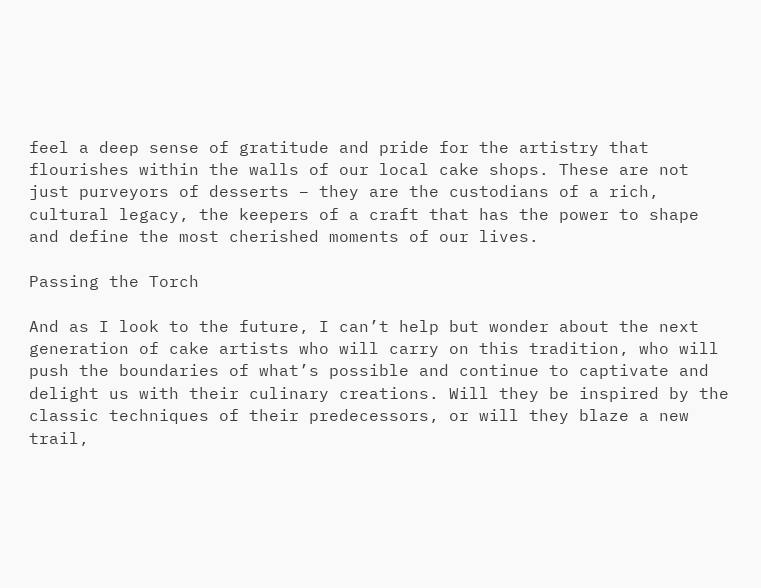feel a deep sense of gratitude and pride for the artistry that flourishes within the walls of our local cake shops. These are not just purveyors of desserts – they are the custodians of a rich, cultural legacy, the keepers of a craft that has the power to shape and define the most cherished moments of our lives.

Passing the Torch

And as I look to the future, I can’t help but wonder about the next generation of cake artists who will carry on this tradition, who will push the boundaries of what’s possible and continue to captivate and delight us with their culinary creations. Will they be inspired by the classic techniques of their predecessors, or will they blaze a new trail,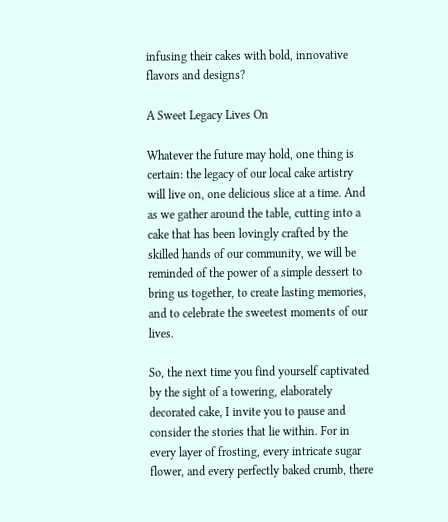infusing their cakes with bold, innovative flavors and designs?

A Sweet Legacy Lives On

Whatever the future may hold, one thing is certain: the legacy of our local cake artistry will live on, one delicious slice at a time. And as we gather around the table, cutting into a cake that has been lovingly crafted by the skilled hands of our community, we will be reminded of the power of a simple dessert to bring us together, to create lasting memories, and to celebrate the sweetest moments of our lives.

So, the next time you find yourself captivated by the sight of a towering, elaborately decorated cake, I invite you to pause and consider the stories that lie within. For in every layer of frosting, every intricate sugar flower, and every perfectly baked crumb, there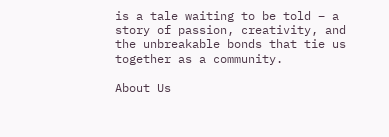is a tale waiting to be told – a story of passion, creativity, and the unbreakable bonds that tie us together as a community.

About Us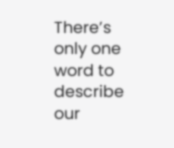There’s only one word to describe our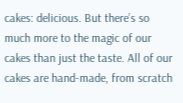cakes: delicious. But there’s so much more to the magic of our cakes than just the taste. All of our cakes are hand-made, from scratch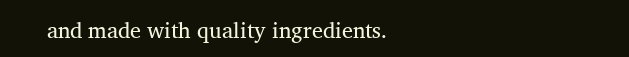and made with quality ingredients.